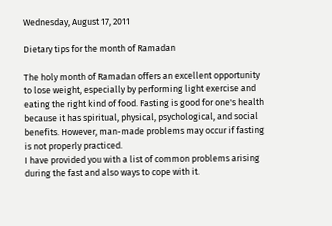Wednesday, August 17, 2011

Dietary tips for the month of Ramadan

The holy month of Ramadan offers an excellent opportunity to lose weight, especially by performing light exercise and eating the right kind of food. Fasting is good for one's health because it has spiritual, physical, psychological, and social benefits. However, man-made problems may occur if fasting is not properly practiced.
I have provided you with a list of common problems arising during the fast and also ways to cope with it.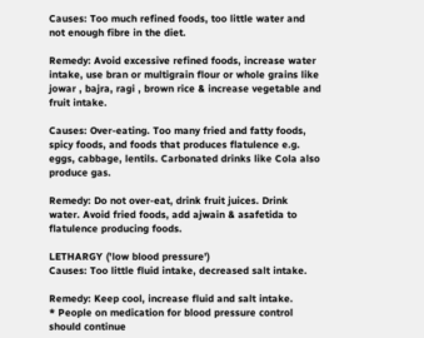Causes: Too much refined foods, too little water and not enough fibre in the diet.

Remedy: Avoid excessive refined foods, increase water intake, use bran or multigrain flour or whole grains like jowar , bajra, ragi , brown rice & increase vegetable and fruit intake.

Causes: Over-eating. Too many fried and fatty foods, spicy foods, and foods that produces flatulence e.g. eggs, cabbage, lentils. Carbonated drinks like Cola also produce gas.

Remedy: Do not over-eat, drink fruit juices. Drink
water. Avoid fried foods, add ajwain & asafetida to flatulence producing foods.

LETHARGY ('low blood pressure')
Causes: Too little fluid intake, decreased salt intake.

Remedy: Keep cool, increase fluid and salt intake.
* People on medication for blood pressure control should continue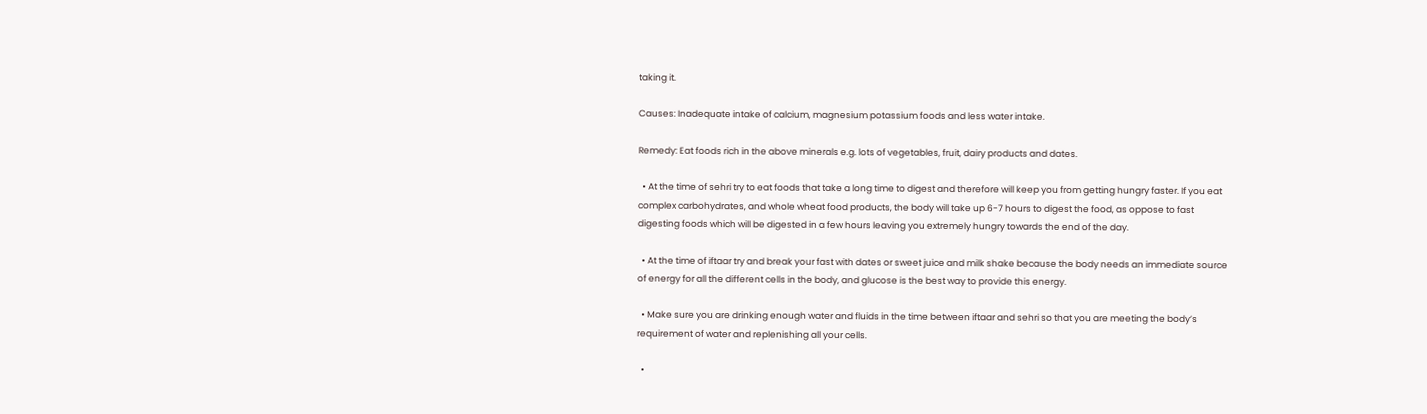taking it.

Causes: Inadequate intake of calcium, magnesium potassium foods and less water intake.

Remedy: Eat foods rich in the above minerals e.g. lots of vegetables, fruit, dairy products and dates.

  • At the time of sehri try to eat foods that take a long time to digest and therefore will keep you from getting hungry faster. If you eat complex carbohydrates, and whole wheat food products, the body will take up 6-7 hours to digest the food, as oppose to fast digesting foods which will be digested in a few hours leaving you extremely hungry towards the end of the day.

  • At the time of iftaar try and break your fast with dates or sweet juice and milk shake because the body needs an immediate source of energy for all the different cells in the body, and glucose is the best way to provide this energy.

  • Make sure you are drinking enough water and fluids in the time between iftaar and sehri so that you are meeting the body’s requirement of water and replenishing all your cells.

  •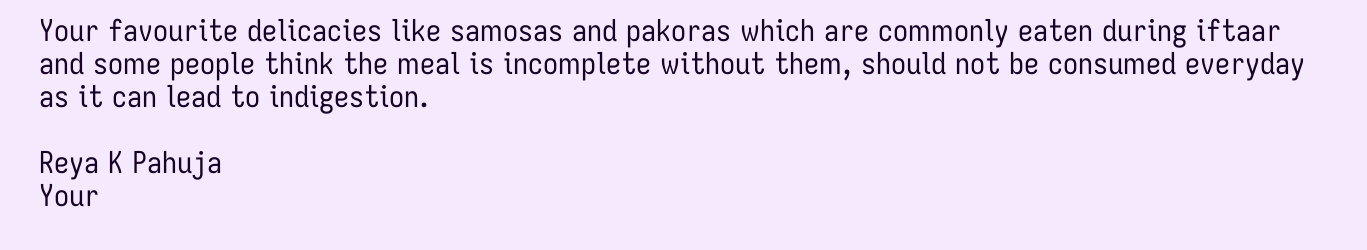Your favourite delicacies like samosas and pakoras which are commonly eaten during iftaar and some people think the meal is incomplete without them, should not be consumed everyday as it can lead to indigestion.

Reya K Pahuja
Your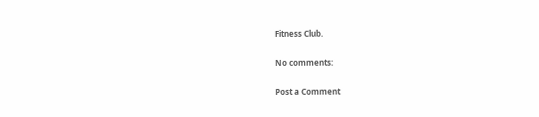Fitness Club.

No comments:

Post a Comment